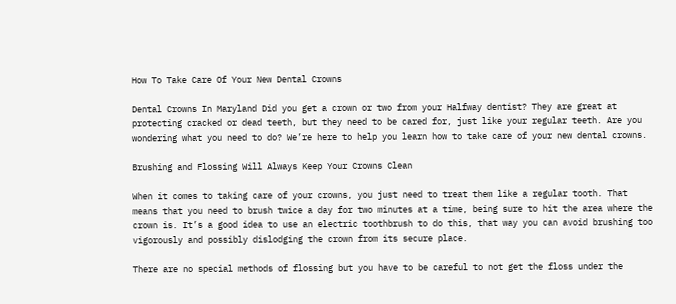How To Take Care Of Your New Dental Crowns

Dental Crowns In Maryland Did you get a crown or two from your Halfway dentist? They are great at protecting cracked or dead teeth, but they need to be cared for, just like your regular teeth. Are you wondering what you need to do? We’re here to help you learn how to take care of your new dental crowns.

Brushing and Flossing Will Always Keep Your Crowns Clean

When it comes to taking care of your crowns, you just need to treat them like a regular tooth. That means that you need to brush twice a day for two minutes at a time, being sure to hit the area where the crown is. It’s a good idea to use an electric toothbrush to do this, that way you can avoid brushing too vigorously and possibly dislodging the crown from its secure place.

There are no special methods of flossing but you have to be careful to not get the floss under the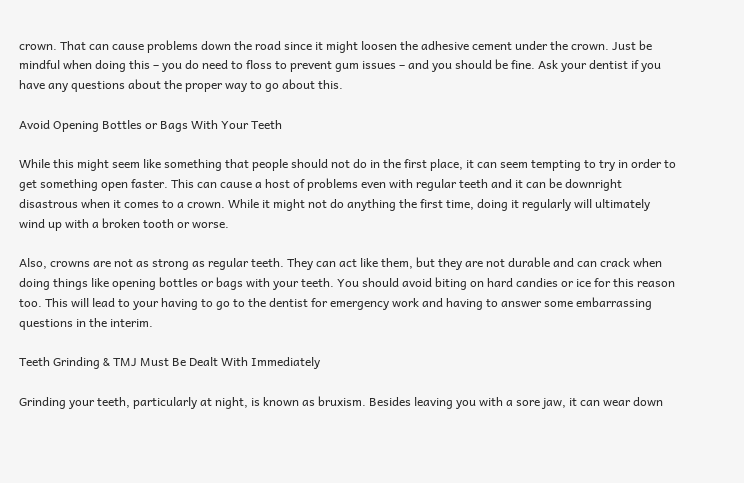crown. That can cause problems down the road since it might loosen the adhesive cement under the crown. Just be mindful when doing this – you do need to floss to prevent gum issues – and you should be fine. Ask your dentist if you have any questions about the proper way to go about this.

Avoid Opening Bottles or Bags With Your Teeth

While this might seem like something that people should not do in the first place, it can seem tempting to try in order to get something open faster. This can cause a host of problems even with regular teeth and it can be downright disastrous when it comes to a crown. While it might not do anything the first time, doing it regularly will ultimately wind up with a broken tooth or worse.

Also, crowns are not as strong as regular teeth. They can act like them, but they are not durable and can crack when doing things like opening bottles or bags with your teeth. You should avoid biting on hard candies or ice for this reason too. This will lead to your having to go to the dentist for emergency work and having to answer some embarrassing questions in the interim.

Teeth Grinding & TMJ Must Be Dealt With Immediately

Grinding your teeth, particularly at night, is known as bruxism. Besides leaving you with a sore jaw, it can wear down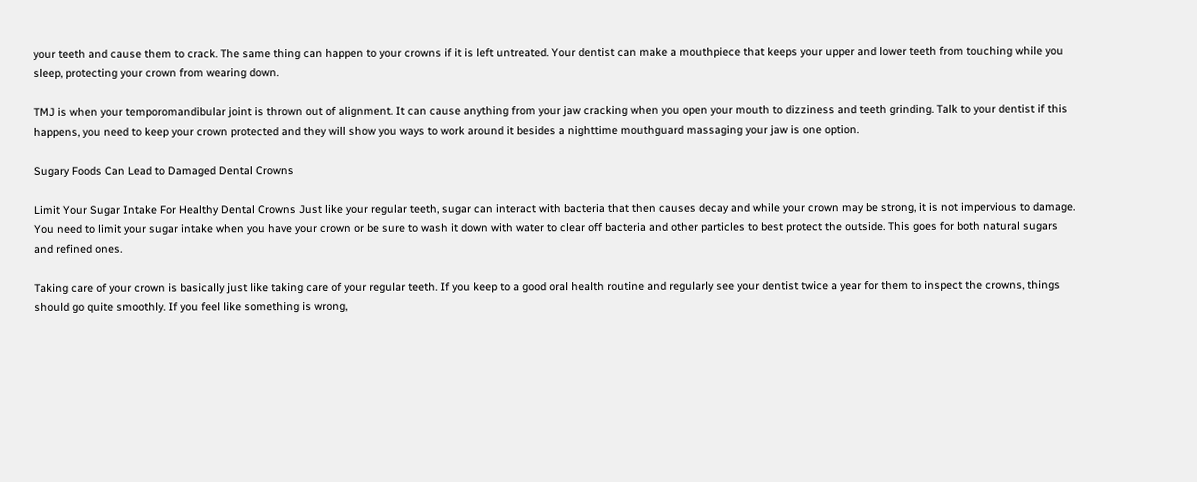your teeth and cause them to crack. The same thing can happen to your crowns if it is left untreated. Your dentist can make a mouthpiece that keeps your upper and lower teeth from touching while you sleep, protecting your crown from wearing down.

TMJ is when your temporomandibular joint is thrown out of alignment. It can cause anything from your jaw cracking when you open your mouth to dizziness and teeth grinding. Talk to your dentist if this happens, you need to keep your crown protected and they will show you ways to work around it besides a nighttime mouthguard massaging your jaw is one option.

Sugary Foods Can Lead to Damaged Dental Crowns

Limit Your Sugar Intake For Healthy Dental Crowns Just like your regular teeth, sugar can interact with bacteria that then causes decay and while your crown may be strong, it is not impervious to damage. You need to limit your sugar intake when you have your crown or be sure to wash it down with water to clear off bacteria and other particles to best protect the outside. This goes for both natural sugars and refined ones.

Taking care of your crown is basically just like taking care of your regular teeth. If you keep to a good oral health routine and regularly see your dentist twice a year for them to inspect the crowns, things should go quite smoothly. If you feel like something is wrong,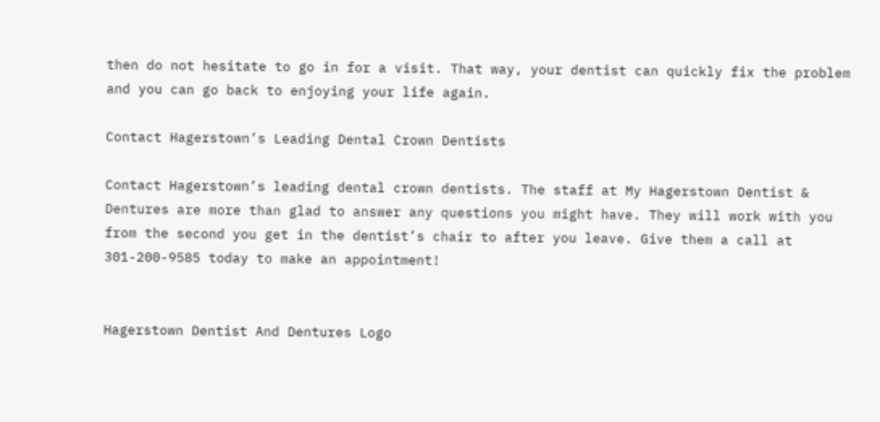then do not hesitate to go in for a visit. That way, your dentist can quickly fix the problem and you can go back to enjoying your life again.

Contact Hagerstown’s Leading Dental Crown Dentists

Contact Hagerstown’s leading dental crown dentists. The staff at My Hagerstown Dentist & Dentures are more than glad to answer any questions you might have. They will work with you from the second you get in the dentist’s chair to after you leave. Give them a call at 301-200-9585 today to make an appointment!


Hagerstown Dentist And Dentures Logo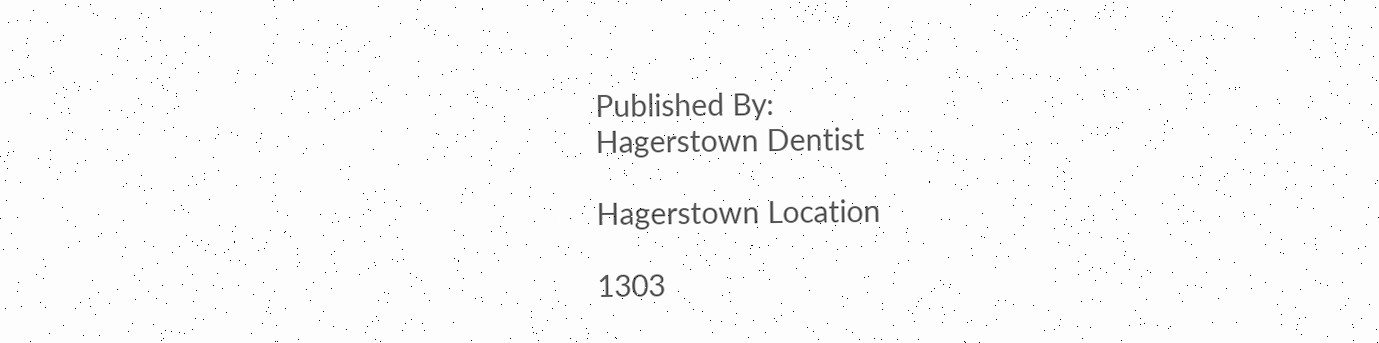Published By:
Hagerstown Dentist

Hagerstown Location

1303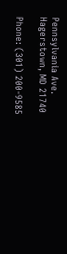Pennsylvania Ave.
Hagerstown, MD 21740

Phone: (301) 200-9585